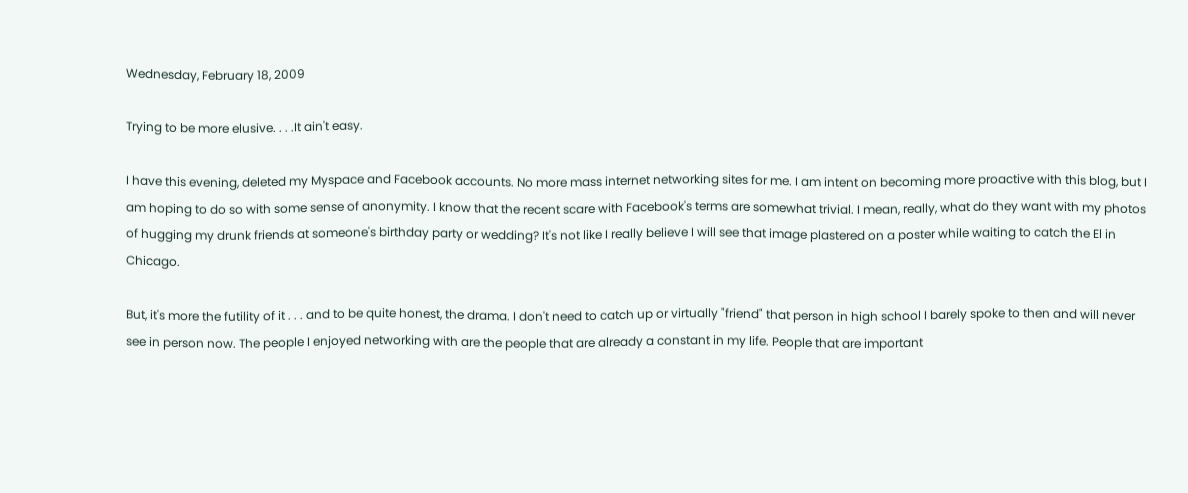Wednesday, February 18, 2009

Trying to be more elusive. . . .It ain't easy.

I have this evening, deleted my Myspace and Facebook accounts. No more mass internet networking sites for me. I am intent on becoming more proactive with this blog, but I am hoping to do so with some sense of anonymity. I know that the recent scare with Facebook's terms are somewhat trivial. I mean, really, what do they want with my photos of hugging my drunk friends at someone's birthday party or wedding? It's not like I really believe I will see that image plastered on a poster while waiting to catch the El in Chicago.

But, it's more the futility of it . . . and to be quite honest, the drama. I don't need to catch up or virtually "friend" that person in high school I barely spoke to then and will never see in person now. The people I enjoyed networking with are the people that are already a constant in my life. People that are important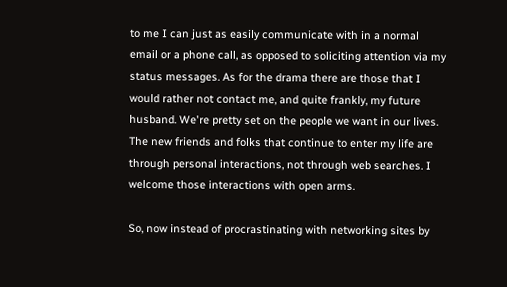to me I can just as easily communicate with in a normal email or a phone call, as opposed to soliciting attention via my status messages. As for the drama there are those that I would rather not contact me, and quite frankly, my future husband. We're pretty set on the people we want in our lives. The new friends and folks that continue to enter my life are through personal interactions, not through web searches. I welcome those interactions with open arms.

So, now instead of procrastinating with networking sites by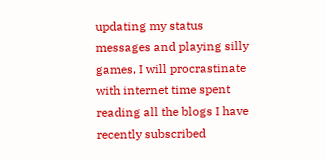updating my status messages and playing silly games, I will procrastinate with internet time spent reading all the blogs I have recently subscribed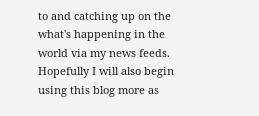to and catching up on the what's happening in the world via my news feeds. Hopefully I will also begin using this blog more as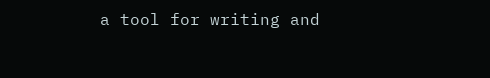a tool for writing and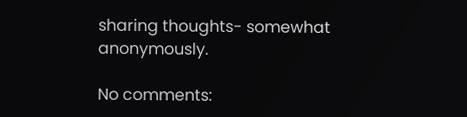sharing thoughts- somewhat anonymously.

No comments: